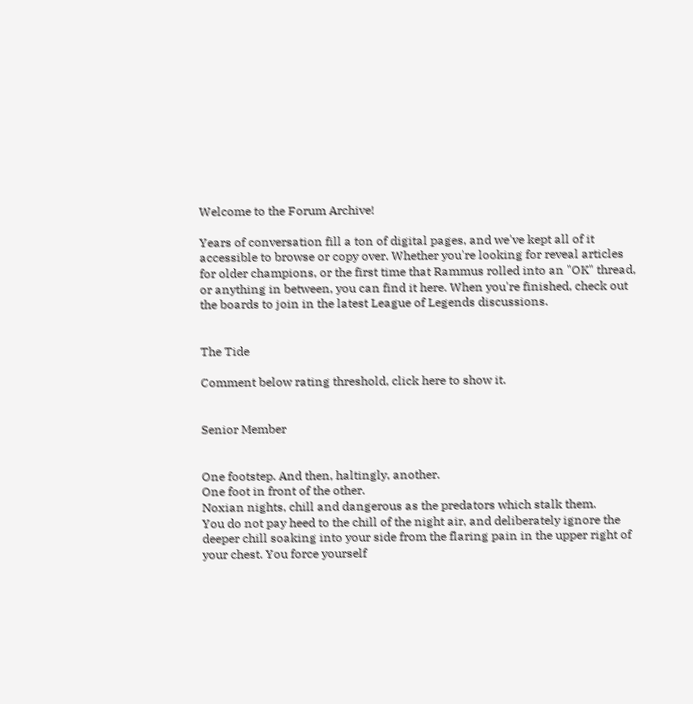Welcome to the Forum Archive!

Years of conversation fill a ton of digital pages, and we've kept all of it accessible to browse or copy over. Whether you're looking for reveal articles for older champions, or the first time that Rammus rolled into an "OK" thread, or anything in between, you can find it here. When you're finished, check out the boards to join in the latest League of Legends discussions.


The Tide

Comment below rating threshold, click here to show it.


Senior Member


One footstep. And then, haltingly, another.
One foot in front of the other.
Noxian nights, chill and dangerous as the predators which stalk them.
You do not pay heed to the chill of the night air, and deliberately ignore the deeper chill soaking into your side from the flaring pain in the upper right of your chest. You force yourself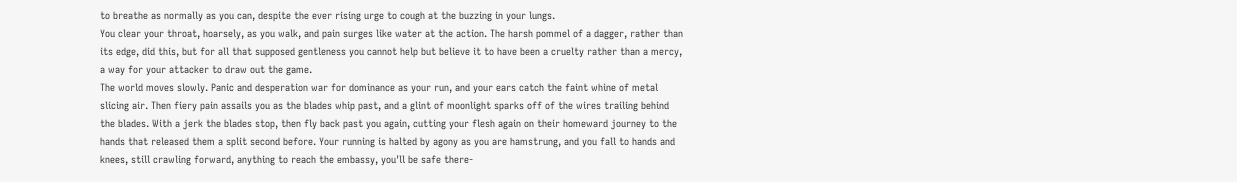to breathe as normally as you can, despite the ever rising urge to cough at the buzzing in your lungs.
You clear your throat, hoarsely, as you walk, and pain surges like water at the action. The harsh pommel of a dagger, rather than its edge, did this, but for all that supposed gentleness you cannot help but believe it to have been a cruelty rather than a mercy, a way for your attacker to draw out the game.
The world moves slowly. Panic and desperation war for dominance as your run, and your ears catch the faint whine of metal slicing air. Then fiery pain assails you as the blades whip past, and a glint of moonlight sparks off of the wires trailing behind the blades. With a jerk the blades stop, then fly back past you again, cutting your flesh again on their homeward journey to the hands that released them a split second before. Your running is halted by agony as you are hamstrung, and you fall to hands and knees, still crawling forward, anything to reach the embassy, you'll be safe there-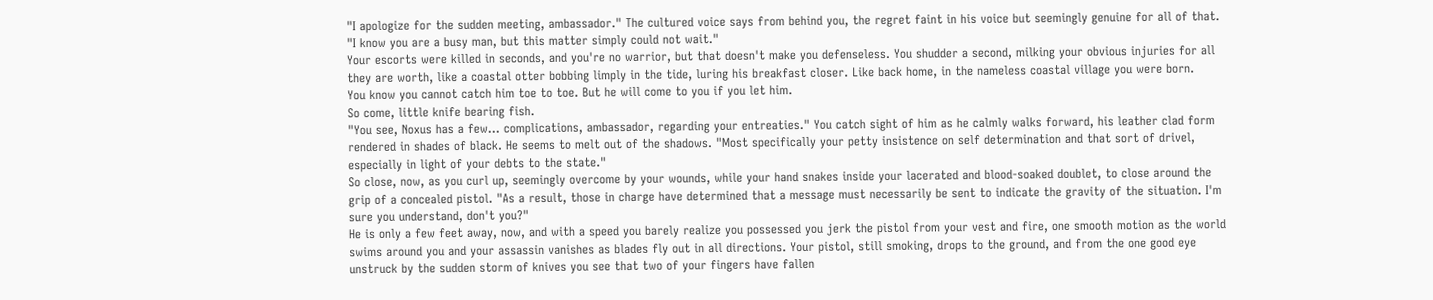"I apologize for the sudden meeting, ambassador." The cultured voice says from behind you, the regret faint in his voice but seemingly genuine for all of that. "I know you are a busy man, but this matter simply could not wait."
Your escorts were killed in seconds, and you're no warrior, but that doesn't make you defenseless. You shudder a second, milking your obvious injuries for all they are worth, like a coastal otter bobbing limply in the tide, luring his breakfast closer. Like back home, in the nameless coastal village you were born.
You know you cannot catch him toe to toe. But he will come to you if you let him.
So come, little knife bearing fish.
"You see, Noxus has a few... complications, ambassador, regarding your entreaties." You catch sight of him as he calmly walks forward, his leather clad form rendered in shades of black. He seems to melt out of the shadows. "Most specifically your petty insistence on self determination and that sort of drivel, especially in light of your debts to the state."
So close, now, as you curl up, seemingly overcome by your wounds, while your hand snakes inside your lacerated and blood-soaked doublet, to close around the grip of a concealed pistol. "As a result, those in charge have determined that a message must necessarily be sent to indicate the gravity of the situation. I'm sure you understand, don't you?"
He is only a few feet away, now, and with a speed you barely realize you possessed you jerk the pistol from your vest and fire, one smooth motion as the world swims around you and your assassin vanishes as blades fly out in all directions. Your pistol, still smoking, drops to the ground, and from the one good eye unstruck by the sudden storm of knives you see that two of your fingers have fallen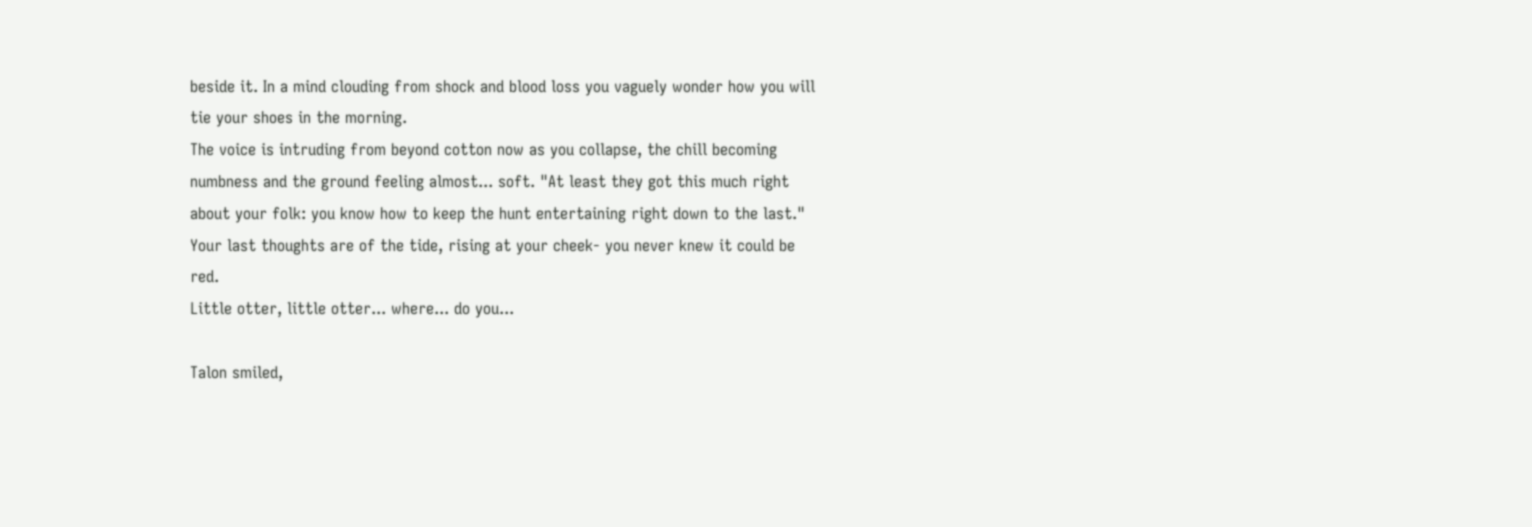beside it. In a mind clouding from shock and blood loss you vaguely wonder how you will tie your shoes in the morning.
The voice is intruding from beyond cotton now as you collapse, the chill becoming numbness and the ground feeling almost... soft. "At least they got this much right about your folk: you know how to keep the hunt entertaining right down to the last."
Your last thoughts are of the tide, rising at your cheek- you never knew it could be red.
Little otter, little otter... where... do you...

Talon smiled,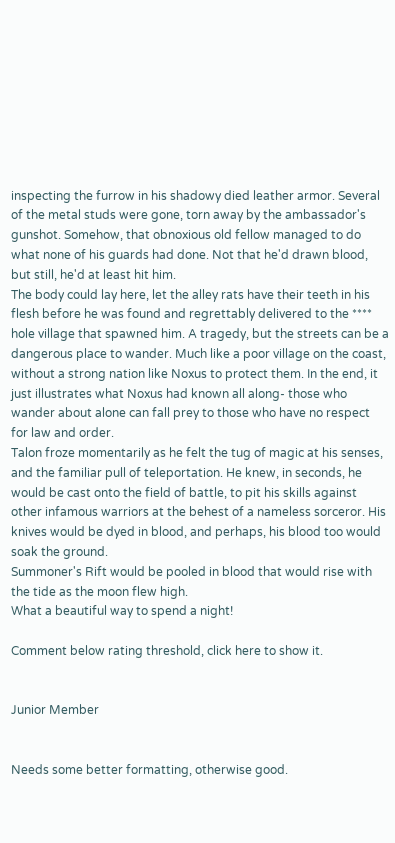inspecting the furrow in his shadowy died leather armor. Several of the metal studs were gone, torn away by the ambassador's gunshot. Somehow, that obnoxious old fellow managed to do what none of his guards had done. Not that he'd drawn blood, but still, he'd at least hit him.
The body could lay here, let the alley rats have their teeth in his flesh before he was found and regrettably delivered to the **** hole village that spawned him. A tragedy, but the streets can be a dangerous place to wander. Much like a poor village on the coast, without a strong nation like Noxus to protect them. In the end, it just illustrates what Noxus had known all along- those who wander about alone can fall prey to those who have no respect for law and order.
Talon froze momentarily as he felt the tug of magic at his senses, and the familiar pull of teleportation. He knew, in seconds, he would be cast onto the field of battle, to pit his skills against other infamous warriors at the behest of a nameless sorceror. His knives would be dyed in blood, and perhaps, his blood too would soak the ground.
Summoner's Rift would be pooled in blood that would rise with the tide as the moon flew high.
What a beautiful way to spend a night!

Comment below rating threshold, click here to show it.


Junior Member


Needs some better formatting, otherwise good.